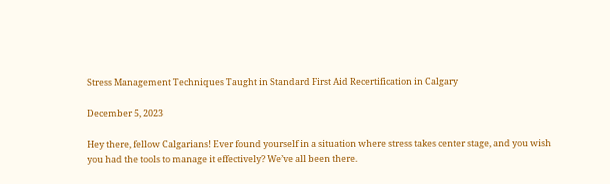Stress Management Techniques Taught in Standard First Aid Recertification in Calgary

December 5, 2023

Hey there, fellow Calgarians! Ever found yourself in a situation where stress takes center stage, and you wish you had the tools to manage it effectively? We’ve all been there.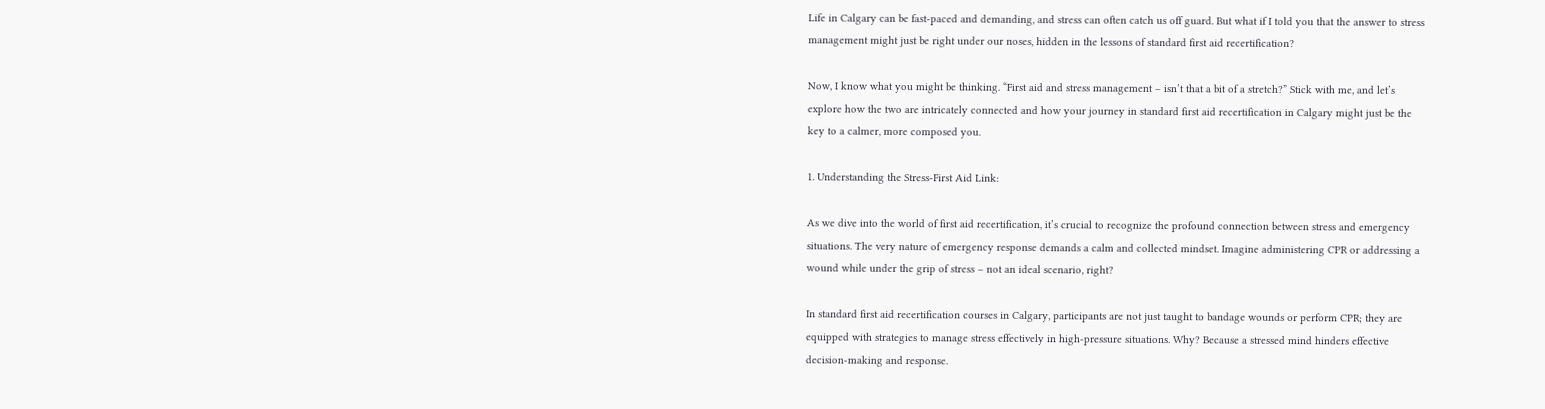Life in Calgary can be fast-paced and demanding, and stress can often catch us off guard. But what if I told you that the answer to stress management might just be right under our noses, hidden in the lessons of standard first aid recertification?

Now, I know what you might be thinking. “First aid and stress management – isn’t that a bit of a stretch?” Stick with me, and let’s explore how the two are intricately connected and how your journey in standard first aid recertification in Calgary might just be the key to a calmer, more composed you.

1. Understanding the Stress-First Aid Link:

As we dive into the world of first aid recertification, it’s crucial to recognize the profound connection between stress and emergency situations. The very nature of emergency response demands a calm and collected mindset. Imagine administering CPR or addressing a wound while under the grip of stress – not an ideal scenario, right?

In standard first aid recertification courses in Calgary, participants are not just taught to bandage wounds or perform CPR; they are equipped with strategies to manage stress effectively in high-pressure situations. Why? Because a stressed mind hinders effective decision-making and response.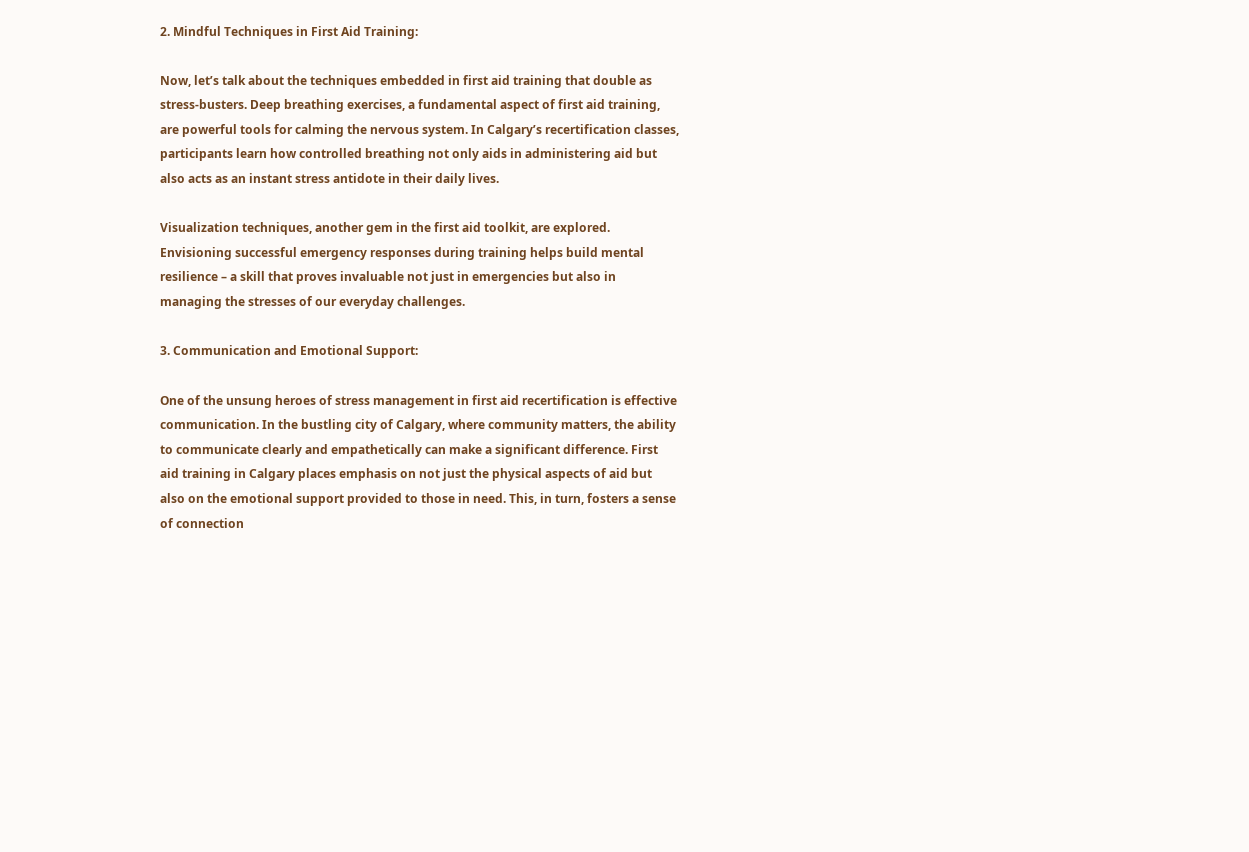2. Mindful Techniques in First Aid Training:

Now, let’s talk about the techniques embedded in first aid training that double as stress-busters. Deep breathing exercises, a fundamental aspect of first aid training, are powerful tools for calming the nervous system. In Calgary’s recertification classes, participants learn how controlled breathing not only aids in administering aid but also acts as an instant stress antidote in their daily lives.

Visualization techniques, another gem in the first aid toolkit, are explored. Envisioning successful emergency responses during training helps build mental resilience – a skill that proves invaluable not just in emergencies but also in managing the stresses of our everyday challenges.

3. Communication and Emotional Support:

One of the unsung heroes of stress management in first aid recertification is effective communication. In the bustling city of Calgary, where community matters, the ability to communicate clearly and empathetically can make a significant difference. First aid training in Calgary places emphasis on not just the physical aspects of aid but also on the emotional support provided to those in need. This, in turn, fosters a sense of connection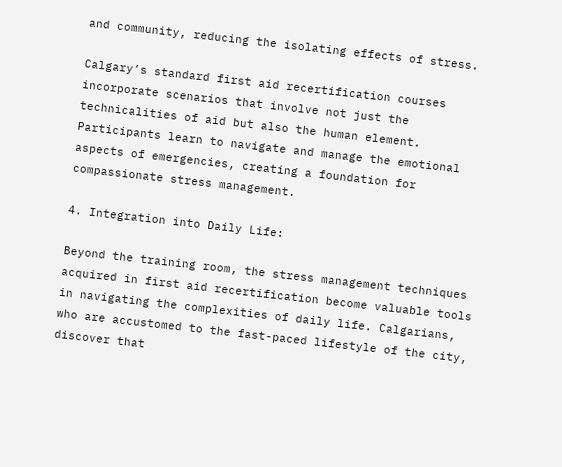and community, reducing the isolating effects of stress.

Calgary’s standard first aid recertification courses incorporate scenarios that involve not just the technicalities of aid but also the human element. Participants learn to navigate and manage the emotional aspects of emergencies, creating a foundation for compassionate stress management.

4. Integration into Daily Life:

Beyond the training room, the stress management techniques acquired in first aid recertification become valuable tools in navigating the complexities of daily life. Calgarians, who are accustomed to the fast-paced lifestyle of the city, discover that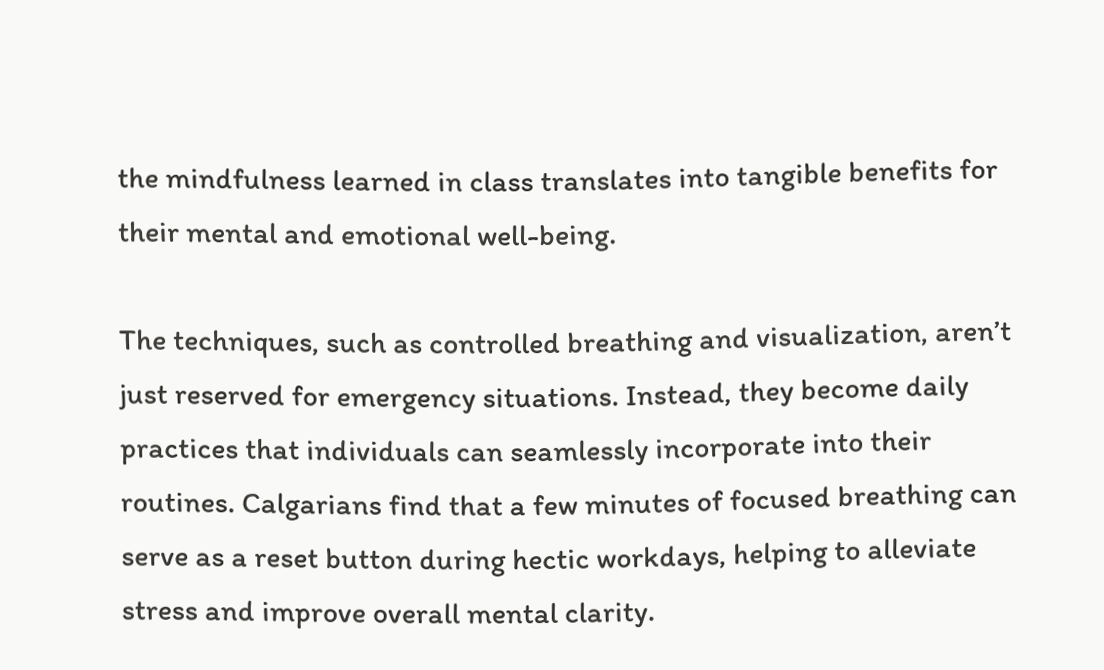the mindfulness learned in class translates into tangible benefits for their mental and emotional well-being.

The techniques, such as controlled breathing and visualization, aren’t just reserved for emergency situations. Instead, they become daily practices that individuals can seamlessly incorporate into their routines. Calgarians find that a few minutes of focused breathing can serve as a reset button during hectic workdays, helping to alleviate stress and improve overall mental clarity.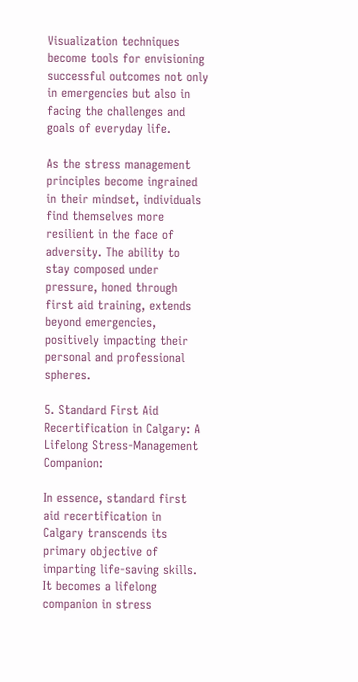Visualization techniques become tools for envisioning successful outcomes not only in emergencies but also in facing the challenges and goals of everyday life.

As the stress management principles become ingrained in their mindset, individuals find themselves more resilient in the face of adversity. The ability to stay composed under pressure, honed through first aid training, extends beyond emergencies, positively impacting their personal and professional spheres.

5. Standard First Aid Recertification in Calgary: A Lifelong Stress-Management Companion:

In essence, standard first aid recertification in Calgary transcends its primary objective of imparting life-saving skills. It becomes a lifelong companion in stress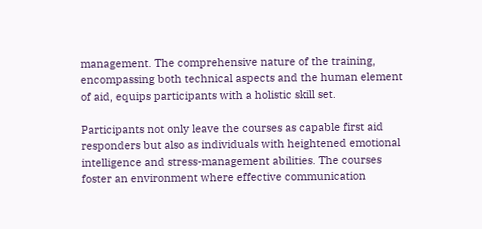management. The comprehensive nature of the training, encompassing both technical aspects and the human element of aid, equips participants with a holistic skill set.

Participants not only leave the courses as capable first aid responders but also as individuals with heightened emotional intelligence and stress-management abilities. The courses foster an environment where effective communication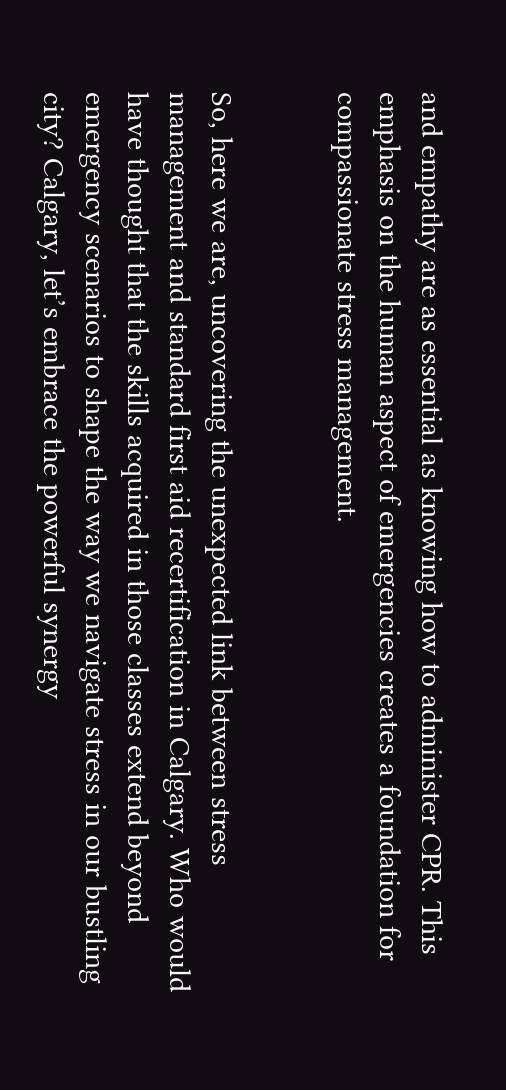and empathy are as essential as knowing how to administer CPR. This emphasis on the human aspect of emergencies creates a foundation for compassionate stress management.


So, here we are, uncovering the unexpected link between stress management and standard first aid recertification in Calgary. Who would have thought that the skills acquired in those classes extend beyond emergency scenarios to shape the way we navigate stress in our bustling city? Calgary, let’s embrace the powerful synergy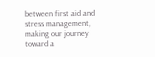between first aid and stress management, making our journey toward a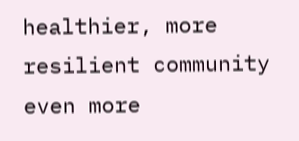healthier, more resilient community even more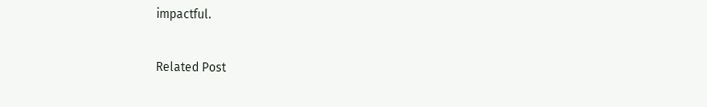impactful.

Related Post